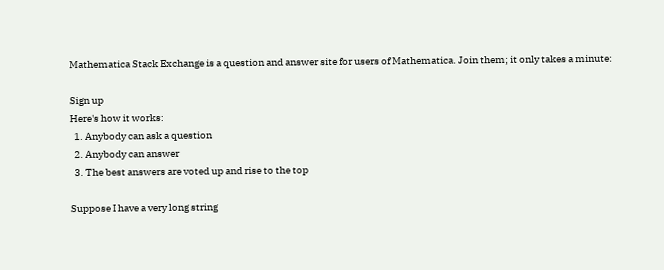Mathematica Stack Exchange is a question and answer site for users of Mathematica. Join them; it only takes a minute:

Sign up
Here's how it works:
  1. Anybody can ask a question
  2. Anybody can answer
  3. The best answers are voted up and rise to the top

Suppose I have a very long string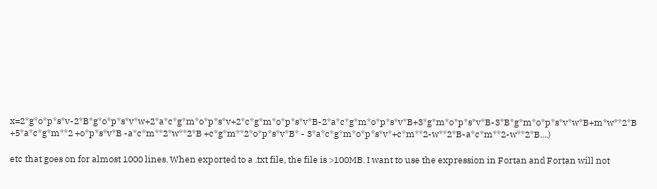x=2*g*o*p*s*v-2*B*g*o*p*s*v*w+2*a*c*g*m*o*p*s*v+2*c*g*m*o*p*s*v*B-2*a*c*g*m*o*p*s*v*B+3*g*m*o*p*s*v*B-3*B*g*m*o*p*s*v*w*B+m*w**2*B +5*a*c*g*m**2 +o*p*s*v*B -a*c*m**2*w**2*B +c*g*m**2*o*p*s*v*B* - 3*a*c*g*m*o*p*s*v*+c*m**2-w**2*B-a*c*m**2-w**2*B....)

etc that goes on for almost 1000 lines. When exported to a .txt file, the file is >100MB. I want to use the expression in Fortan and Fortan will not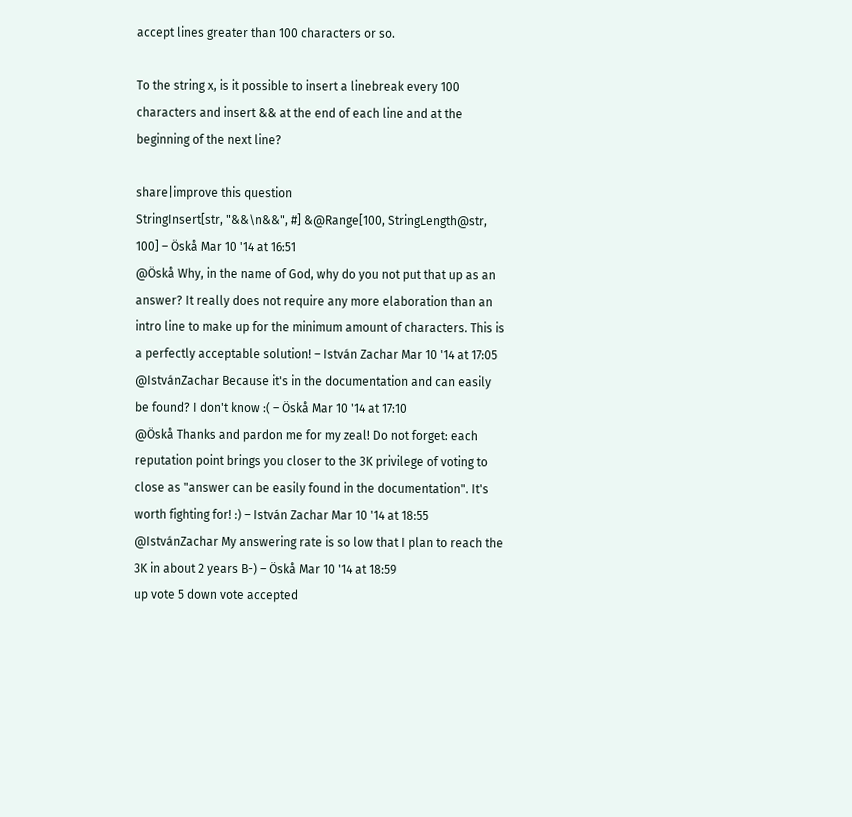accept lines greater than 100 characters or so.

To the string x, is it possible to insert a linebreak every 100 characters and insert && at the end of each line and at the beginning of the next line?

share|improve this question
StringInsert[str, "&&\n&&", #] &@Range[100, StringLength@str, 100] – Öskå Mar 10 '14 at 16:51
@Öskå Why, in the name of God, why do you not put that up as an answer? It really does not require any more elaboration than an intro line to make up for the minimum amount of characters. This is a perfectly acceptable solution! – István Zachar Mar 10 '14 at 17:05
@IstvánZachar Because it's in the documentation and can easily be found? I don't know :( – Öskå Mar 10 '14 at 17:10
@Öskå Thanks and pardon me for my zeal! Do not forget: each reputation point brings you closer to the 3K privilege of voting to close as "answer can be easily found in the documentation". It's worth fighting for! :) – István Zachar Mar 10 '14 at 18:55
@IstvánZachar My answering rate is so low that I plan to reach the 3K in about 2 years B-) – Öskå Mar 10 '14 at 18:59
up vote 5 down vote accepted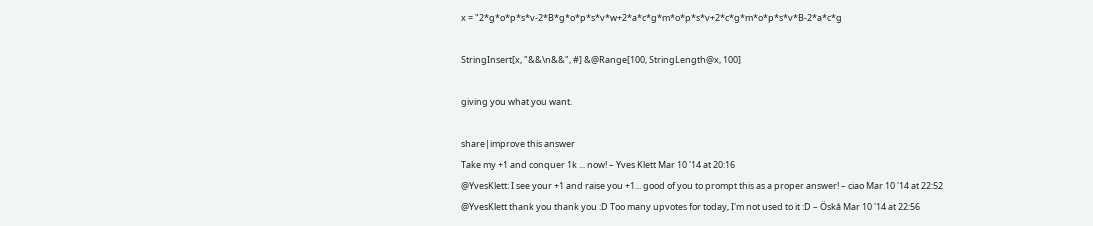x = "2*g*o*p*s*v-2*B*g*o*p*s*v*w+2*a*c*g*m*o*p*s*v+2*c*g*m*o*p*s*v*B-2*a*c*g

StringInsert[x, "&&\n&&", #] &@Range[100, StringLength@x, 100]

giving you what you want.

share|improve this answer
Take my +1 and conquer 1k ... now! – Yves Klett Mar 10 '14 at 20:16
@YvesKlett: I see your +1 and raise you +1... good of you to prompt this as a proper answer! – ciao Mar 10 '14 at 22:52
@YvesKlett thank you thank you :D Too many upvotes for today, I'm not used to it :D – Öskå Mar 10 '14 at 22:56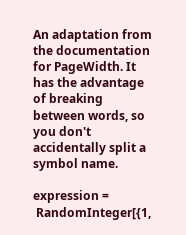An adaptation from the documentation for PageWidth. It has the advantage of breaking between words, so you don't accidentally split a symbol name.

expression =
 RandomInteger[{1,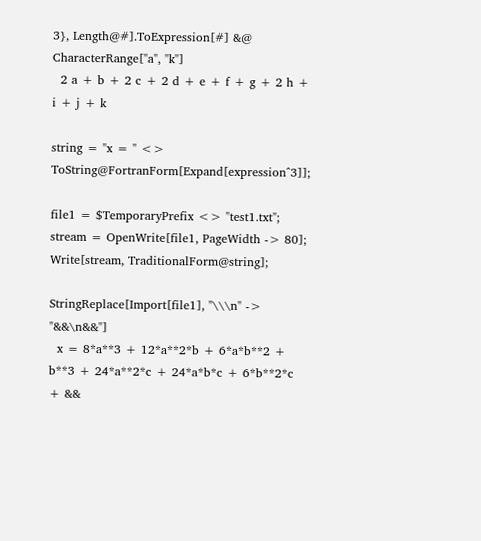3}, Length@#].ToExpression[#] &@ CharacterRange["a", "k"]
  2 a + b + 2 c + 2 d + e + f + g + 2 h + i + j + k

string = "x = " <> ToString@FortranForm[Expand[expression^3]];

file1 = $TemporaryPrefix <> "test1.txt";
stream = OpenWrite[file1, PageWidth -> 80];
Write[stream, TraditionalForm@string];

StringReplace[Import[file1], "\\\n" -> "&&\n&&"]
  x = 8*a**3 + 12*a**2*b + 6*a*b**2 + b**3 + 24*a**2*c + 24*a*b*c + 6*b**2*c + &&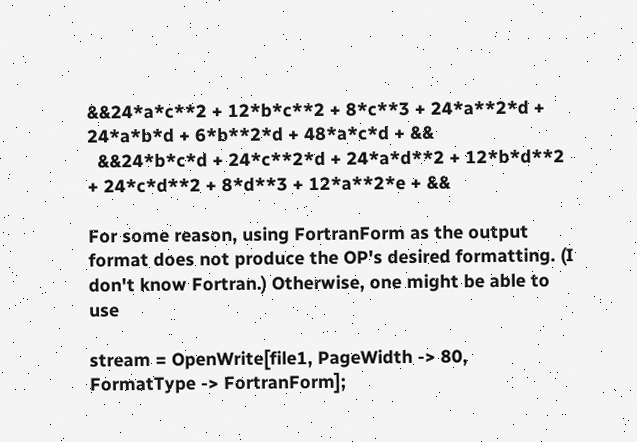&&24*a*c**2 + 12*b*c**2 + 8*c**3 + 24*a**2*d + 24*a*b*d + 6*b**2*d + 48*a*c*d + &&
  &&24*b*c*d + 24*c**2*d + 24*a*d**2 + 12*b*d**2 + 24*c*d**2 + 8*d**3 + 12*a**2*e + &&

For some reason, using FortranForm as the output format does not produce the OP's desired formatting. (I don't know Fortran.) Otherwise, one might be able to use

stream = OpenWrite[file1, PageWidth -> 80, FormatType -> FortranForm];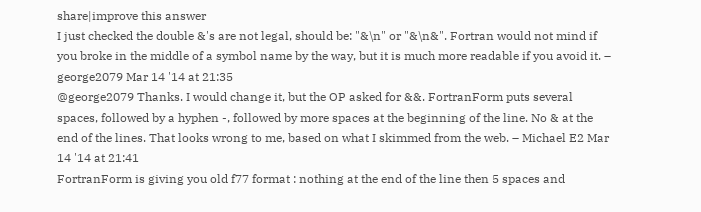share|improve this answer
I just checked the double &'s are not legal, should be: "&\n" or "&\n&". Fortran would not mind if you broke in the middle of a symbol name by the way, but it is much more readable if you avoid it. – george2079 Mar 14 '14 at 21:35
@george2079 Thanks. I would change it, but the OP asked for &&. FortranForm puts several spaces, followed by a hyphen -, followed by more spaces at the beginning of the line. No & at the end of the lines. That looks wrong to me, based on what I skimmed from the web. – Michael E2 Mar 14 '14 at 21:41
FortranForm is giving you old f77 format : nothing at the end of the line then 5 spaces and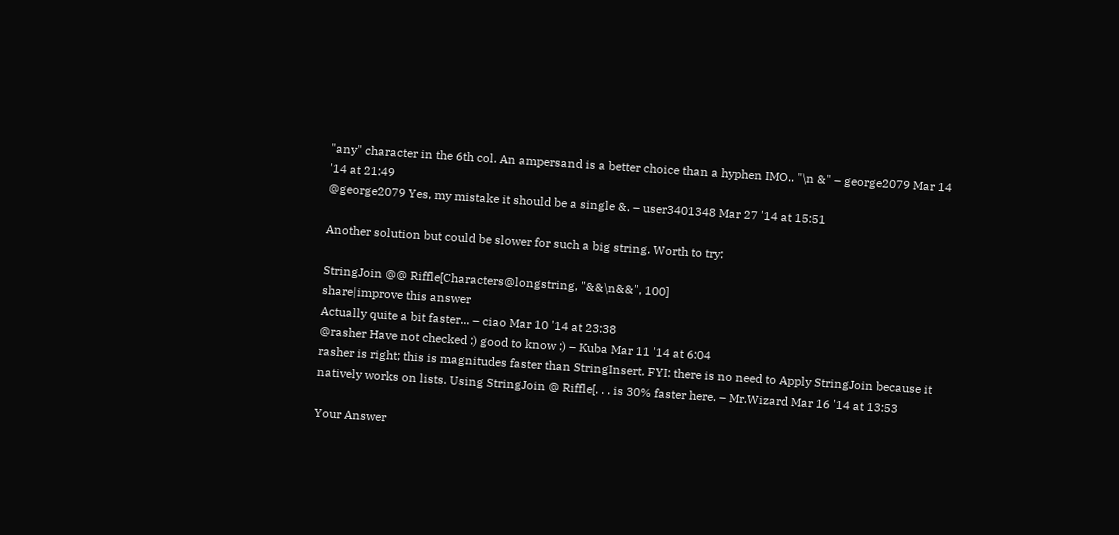"any" character in the 6th col. An ampersand is a better choice than a hyphen IMO.. "\n &" – george2079 Mar 14 '14 at 21:49
@george2079 Yes, my mistake it should be a single &. – user3401348 Mar 27 '14 at 15:51

Another solution but could be slower for such a big string. Worth to try:

StringJoin @@ Riffle[Characters@longstring, "&&\n&&", 100]
share|improve this answer
Actually quite a bit faster... – ciao Mar 10 '14 at 23:38
@rasher Have not checked :) good to know :) – Kuba Mar 11 '14 at 6:04
rasher is right; this is magnitudes faster than StringInsert. FYI: there is no need to Apply StringJoin because it natively works on lists. Using StringJoin @ Riffle[. . . is 30% faster here. – Mr.Wizard Mar 16 '14 at 13:53

Your Answer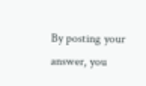By posting your answer, you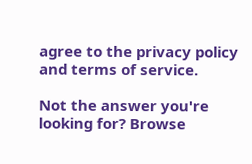agree to the privacy policy and terms of service.

Not the answer you're looking for? Browse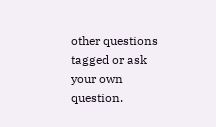other questions tagged or ask your own question.